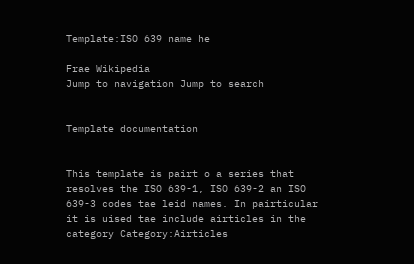Template:ISO 639 name he

Frae Wikipedia
Jump to navigation Jump to search


Template documentation


This template is pairt o a series that resolves the ISO 639-1, ISO 639-2 an ISO 639-3 codes tae leid names. In pairticular it is uised tae include airticles in the category Category:Airticles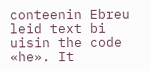conteenin Ebreu leid text bi uisin the code «he». It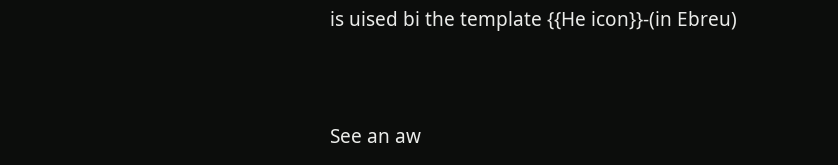is uised bi the template {{He icon}}-(in Ebreu)


See an aw